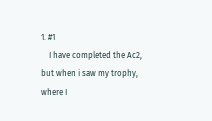1. #1
    I have completed the Ac2, but when i saw my trophy, where I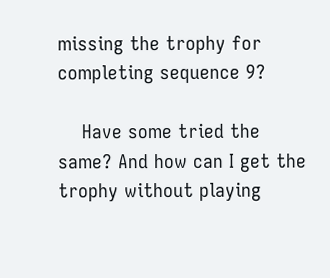missing the trophy for completing sequence 9?

    Have some tried the same? And how can I get the trophy without playing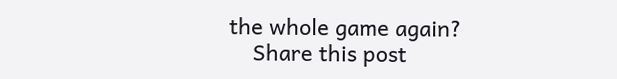the whole game again?
    Share this post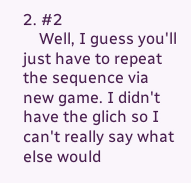2. #2
    Well, I guess you'll just have to repeat the sequence via new game. I didn't have the glich so I can't really say what else would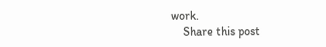work.
    Share this post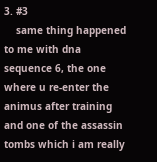3. #3
    same thing happened to me with dna sequence 6, the one where u re-enter the animus after training and one of the assassin tombs which i am really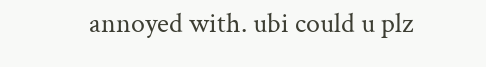annoyed with. ubi could u plz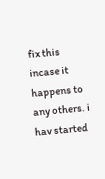fix this incase it happens to any others. i hav started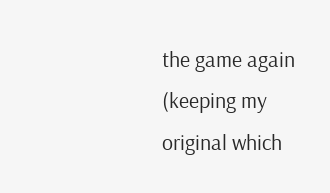the game again (keeping my original which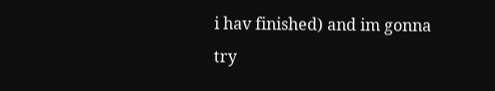i hav finished) and im gonna try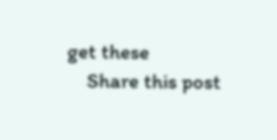get these
    Share this post